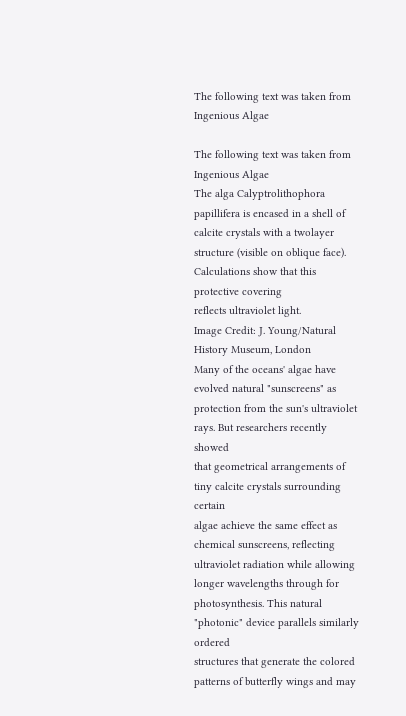The following text was taken from Ingenious Algae

The following text was taken from
Ingenious Algae
The alga Calyptrolithophora papillifera is encased in a shell of calcite crystals with a twolayer structure (visible on oblique face). Calculations show that this protective covering
reflects ultraviolet light.
Image Credit: J. Young/Natural History Museum, London
Many of the oceans' algae have evolved natural "sunscreens" as
protection from the sun's ultraviolet rays. But researchers recently showed
that geometrical arrangements of tiny calcite crystals surrounding certain
algae achieve the same effect as chemical sunscreens, reflecting
ultraviolet radiation while allowing longer wavelengths through for
photosynthesis. This natural "photonic" device parallels similarly ordered
structures that generate the colored patterns of butterfly wings and may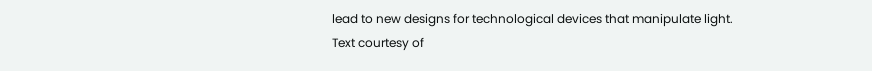lead to new designs for technological devices that manipulate light.
Text courtesy of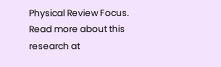Physical Review Focus.
Read more about this research at